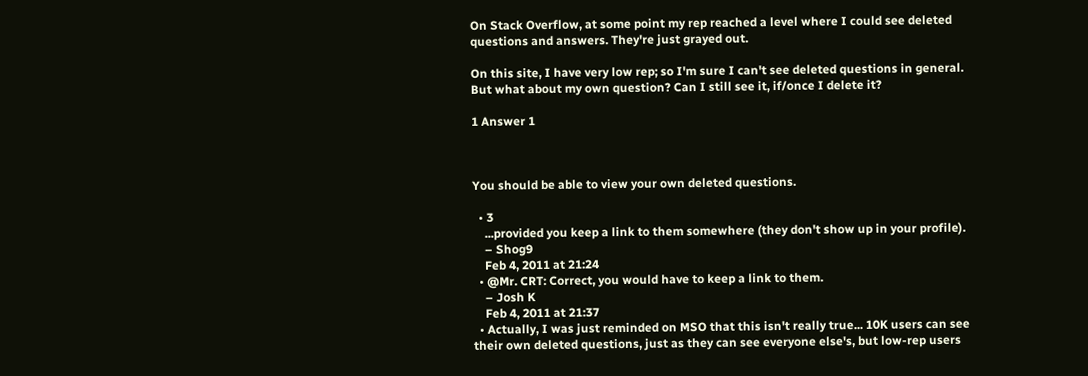On Stack Overflow, at some point my rep reached a level where I could see deleted questions and answers. They're just grayed out.

On this site, I have very low rep; so I'm sure I can't see deleted questions in general. But what about my own question? Can I still see it, if/once I delete it?

1 Answer 1



You should be able to view your own deleted questions.

  • 3
    ...provided you keep a link to them somewhere (they don't show up in your profile).
    – Shog9
    Feb 4, 2011 at 21:24
  • @Mr. CRT: Correct, you would have to keep a link to them.
    – Josh K
    Feb 4, 2011 at 21:37
  • Actually, I was just reminded on MSO that this isn't really true... 10K users can see their own deleted questions, just as they can see everyone else's, but low-rep users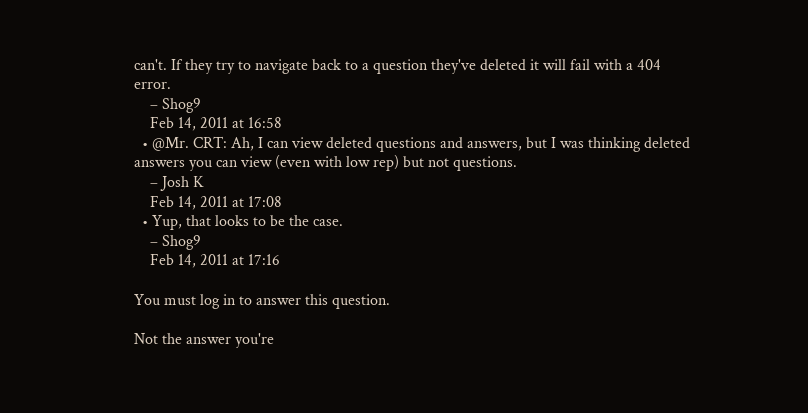can't. If they try to navigate back to a question they've deleted it will fail with a 404 error.
    – Shog9
    Feb 14, 2011 at 16:58
  • @Mr. CRT: Ah, I can view deleted questions and answers, but I was thinking deleted answers you can view (even with low rep) but not questions.
    – Josh K
    Feb 14, 2011 at 17:08
  • Yup, that looks to be the case.
    – Shog9
    Feb 14, 2011 at 17:16

You must log in to answer this question.

Not the answer you're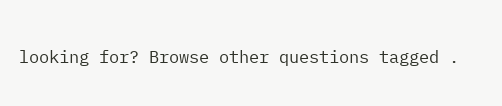looking for? Browse other questions tagged .